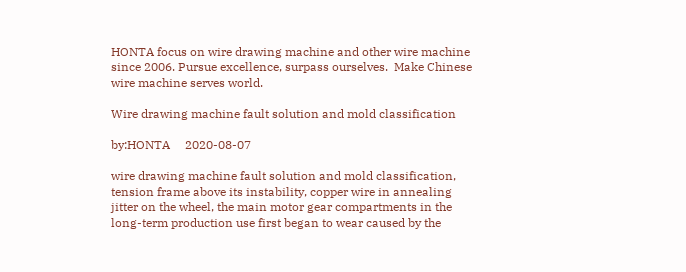HONTA focus on wire drawing machine and other wire machine since 2006. Pursue excellence, surpass ourselves.  Make Chinese wire machine serves world.

Wire drawing machine fault solution and mold classification

by:HONTA     2020-08-07

wire drawing machine fault solution and mold classification, tension frame above its instability, copper wire in annealing jitter on the wheel, the main motor gear compartments in the long-term production use first began to wear caused by the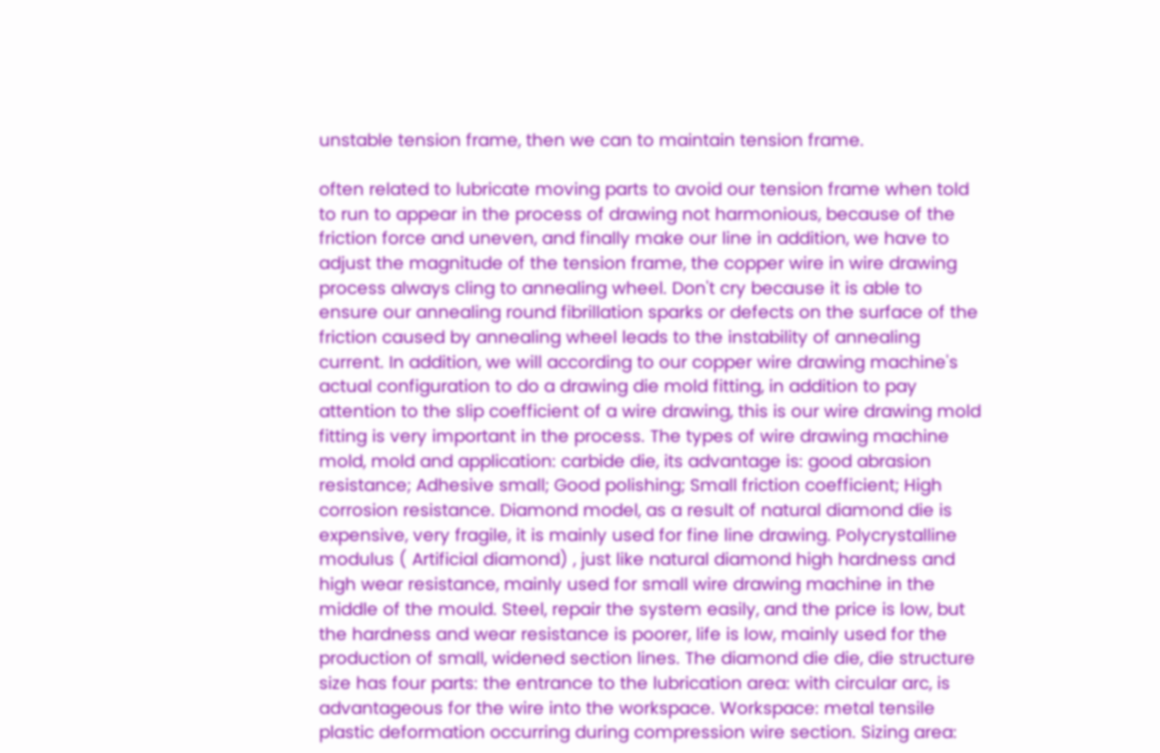unstable tension frame, then we can to maintain tension frame.

often related to lubricate moving parts to avoid our tension frame when told to run to appear in the process of drawing not harmonious, because of the friction force and uneven, and finally make our line in addition, we have to adjust the magnitude of the tension frame, the copper wire in wire drawing process always cling to annealing wheel. Don't cry because it is able to ensure our annealing round fibrillation sparks or defects on the surface of the friction caused by annealing wheel leads to the instability of annealing current. In addition, we will according to our copper wire drawing machine's actual configuration to do a drawing die mold fitting, in addition to pay attention to the slip coefficient of a wire drawing, this is our wire drawing mold fitting is very important in the process. The types of wire drawing machine mold, mold and application: carbide die, its advantage is: good abrasion resistance; Adhesive small; Good polishing; Small friction coefficient; High corrosion resistance. Diamond model, as a result of natural diamond die is expensive, very fragile, it is mainly used for fine line drawing. Polycrystalline modulus ( Artificial diamond) , just like natural diamond high hardness and high wear resistance, mainly used for small wire drawing machine in the middle of the mould. Steel, repair the system easily, and the price is low, but the hardness and wear resistance is poorer, life is low, mainly used for the production of small, widened section lines. The diamond die die, die structure size has four parts: the entrance to the lubrication area: with circular arc, is advantageous for the wire into the workspace. Workspace: metal tensile plastic deformation occurring during compression wire section. Sizing area: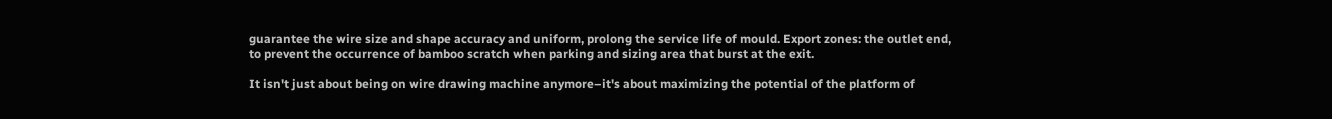guarantee the wire size and shape accuracy and uniform, prolong the service life of mould. Export zones: the outlet end, to prevent the occurrence of bamboo scratch when parking and sizing area that burst at the exit.

It isn't just about being on wire drawing machine anymore–it's about maximizing the potential of the platform of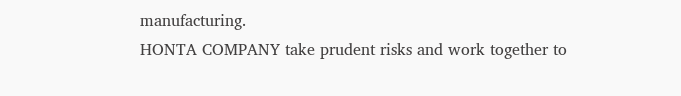manufacturing.
HONTA COMPANY take prudent risks and work together to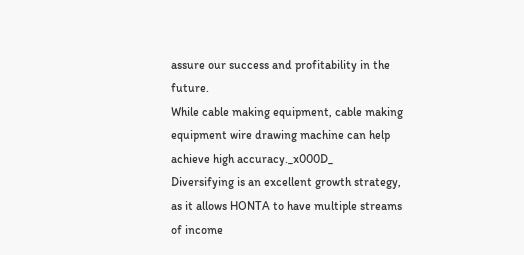assure our success and profitability in the future.
While cable making equipment, cable making equipment wire drawing machine can help achieve high accuracy._x000D_
Diversifying is an excellent growth strategy, as it allows HONTA to have multiple streams of income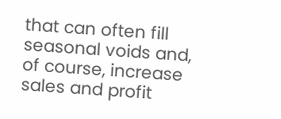that can often fill seasonal voids and, of course, increase sales and profit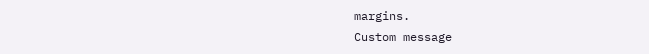margins.
Custom message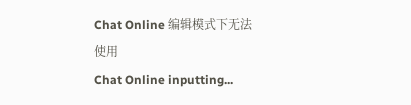Chat Online 编辑模式下无法使用
Chat Online inputting...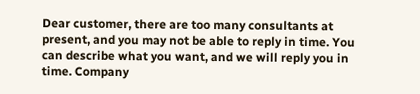Dear customer, there are too many consultants at present, and you may not be able to reply in time. You can describe what you want, and we will reply you in time. Company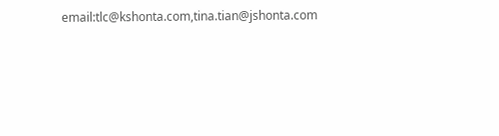email:tlc@kshonta.com,tina.tian@jshonta.com